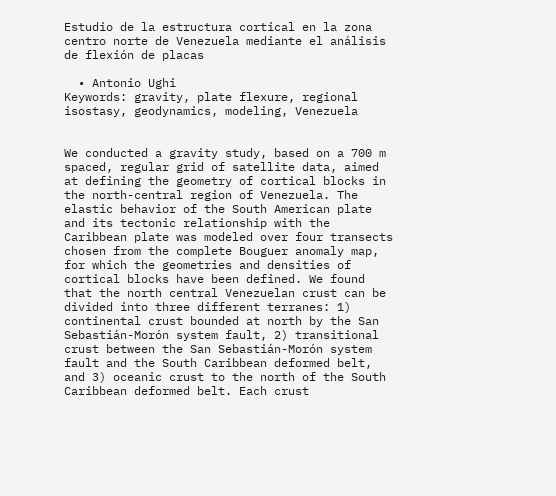Estudio de la estructura cortical en la zona centro norte de Venezuela mediante el análisis de flexión de placas

  • Antonio Ughi
Keywords: gravity, plate flexure, regional isostasy, geodynamics, modeling, Venezuela


We conducted a gravity study, based on a 700 m spaced, regular grid of satellite data, aimed at defining the geometry of cortical blocks in the north-central region of Venezuela. The elastic behavior of the South American plate and its tectonic relationship with the Caribbean plate was modeled over four transects chosen from the complete Bouguer anomaly map, for which the geometries and densities of cortical blocks have been defined. We found that the north central Venezuelan crust can be divided into three different terranes: 1) continental crust bounded at north by the San Sebastián-Morón system fault, 2) transitional crust between the San Sebastián-Morón system fault and the South Caribbean deformed belt, and 3) oceanic crust to the north of the South Caribbean deformed belt. Each crust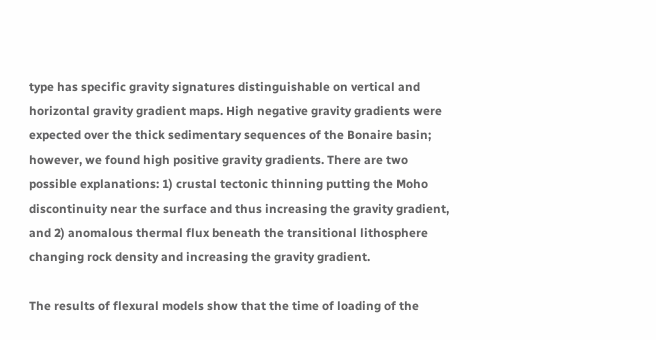type has specific gravity signatures distinguishable on vertical and horizontal gravity gradient maps. High negative gravity gradients were expected over the thick sedimentary sequences of the Bonaire basin; however, we found high positive gravity gradients. There are two possible explanations: 1) crustal tectonic thinning putting the Moho discontinuity near the surface and thus increasing the gravity gradient, and 2) anomalous thermal flux beneath the transitional lithosphere changing rock density and increasing the gravity gradient.

The results of flexural models show that the time of loading of the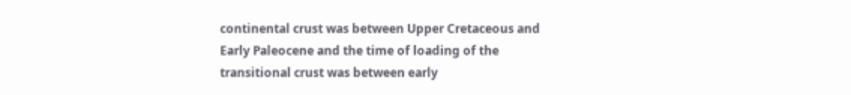continental crust was between Upper Cretaceous and Early Paleocene and the time of loading of the transitional crust was between early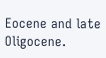Eocene and late Oligocene.